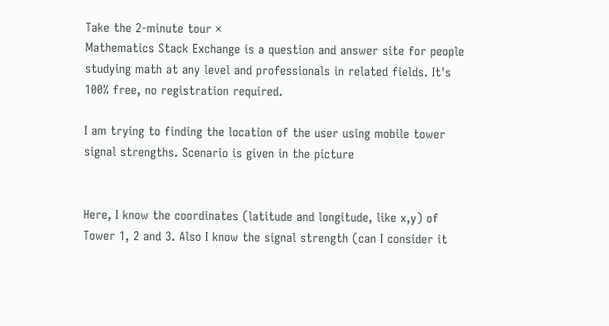Take the 2-minute tour ×
Mathematics Stack Exchange is a question and answer site for people studying math at any level and professionals in related fields. It's 100% free, no registration required.

I am trying to finding the location of the user using mobile tower signal strengths. Scenario is given in the picture


Here, I know the coordinates (latitude and longitude, like x,y) of Tower 1, 2 and 3. Also I know the signal strength (can I consider it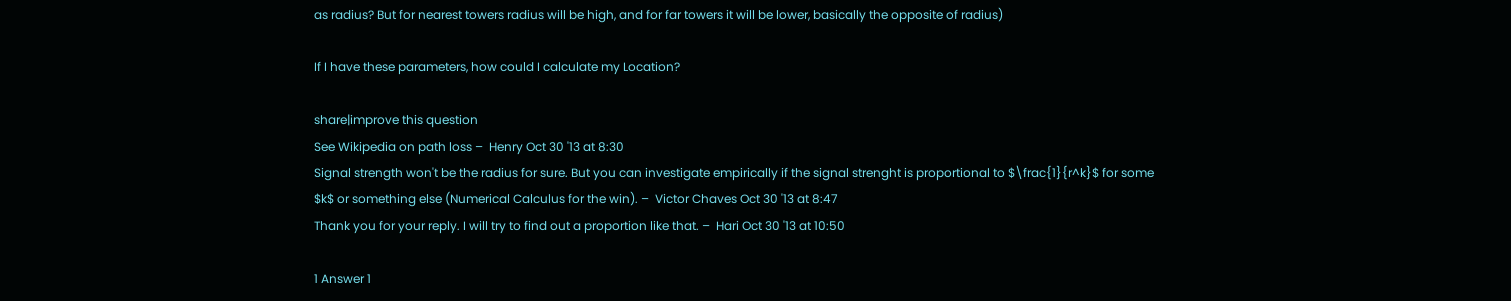as radius? But for nearest towers radius will be high, and for far towers it will be lower, basically the opposite of radius)

If I have these parameters, how could I calculate my Location?

share|improve this question
See Wikipedia on path loss –  Henry Oct 30 '13 at 8:30
Signal strength won't be the radius for sure. But you can investigate empirically if the signal strenght is proportional to $\frac{1}{r^k}$ for some $k$ or something else (Numerical Calculus for the win). –  Victor Chaves Oct 30 '13 at 8:47
Thank you for your reply. I will try to find out a proportion like that. –  Hari Oct 30 '13 at 10:50

1 Answer 1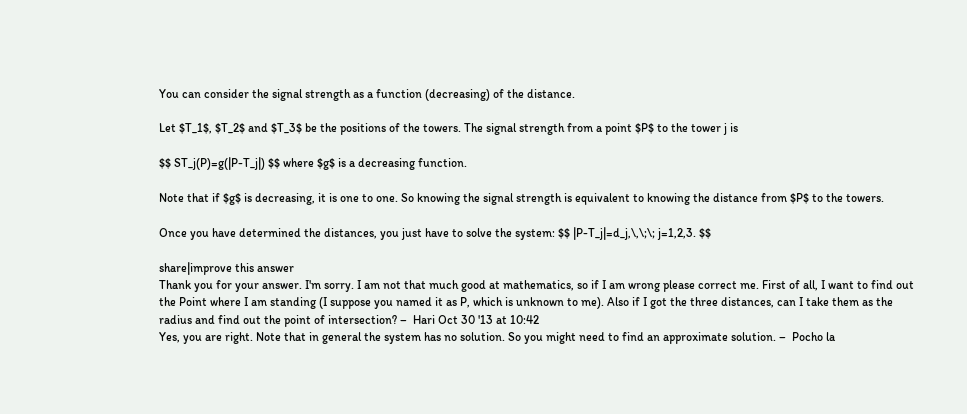You can consider the signal strength as a function (decreasing) of the distance.

Let $T_1$, $T_2$ and $T_3$ be the positions of the towers. The signal strength from a point $P$ to the tower j is

$$ ST_j(P)=g(|P-T_j|) $$ where $g$ is a decreasing function.

Note that if $g$ is decreasing, it is one to one. So knowing the signal strength is equivalent to knowing the distance from $P$ to the towers.

Once you have determined the distances, you just have to solve the system: $$ |P-T_j|=d_j,\,\;\; j=1,2,3. $$

share|improve this answer
Thank you for your answer. I'm sorry. I am not that much good at mathematics, so if I am wrong please correct me. First of all, I want to find out the Point where I am standing (I suppose you named it as P, which is unknown to me). Also if I got the three distances, can I take them as the radius and find out the point of intersection? –  Hari Oct 30 '13 at 10:42
Yes, you are right. Note that in general the system has no solution. So you might need to find an approximate solution. –  Pocho la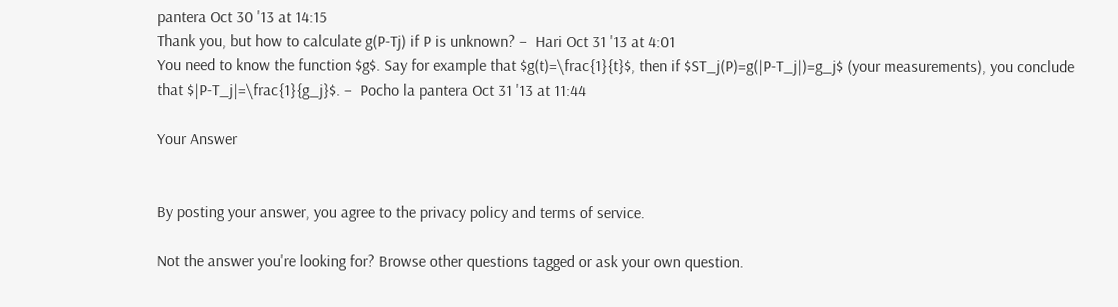pantera Oct 30 '13 at 14:15
Thank you, but how to calculate g(P-Tj) if P is unknown? –  Hari Oct 31 '13 at 4:01
You need to know the function $g$. Say for example that $g(t)=\frac{1}{t}$, then if $ST_j(P)=g(|P-T_j|)=g_j$ (your measurements), you conclude that $|P-T_j|=\frac{1}{g_j}$. –  Pocho la pantera Oct 31 '13 at 11:44

Your Answer


By posting your answer, you agree to the privacy policy and terms of service.

Not the answer you're looking for? Browse other questions tagged or ask your own question.